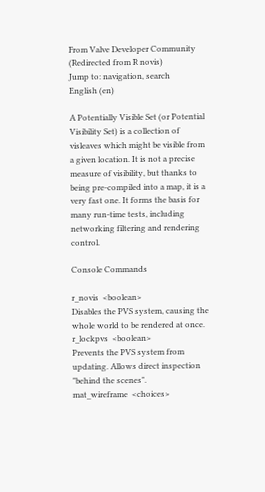From Valve Developer Community
(Redirected from R novis)
Jump to: navigation, search
English (en)

A Potentially Visible Set (or Potential Visibility Set) is a collection of visleaves which might be visible from a given location. It is not a precise measure of visibility, but thanks to being pre-compiled into a map, it is a very fast one. It forms the basis for many run-time tests, including networking filtering and rendering control.

Console Commands

r_novis  <boolean>
Disables the PVS system, causing the whole world to be rendered at once.
r_lockpvs  <boolean>
Prevents the PVS system from updating. Allows direct inspection "behind the scenes".
mat_wireframe  <choices>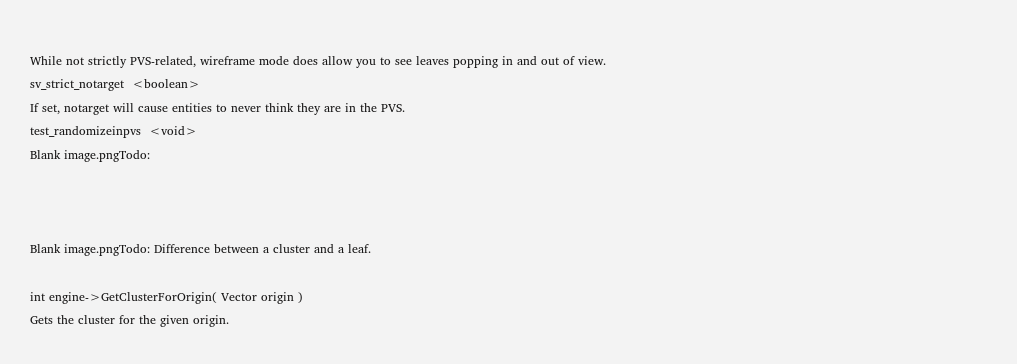While not strictly PVS-related, wireframe mode does allow you to see leaves popping in and out of view.
sv_strict_notarget  <boolean>
If set, notarget will cause entities to never think they are in the PVS.
test_randomizeinpvs  <void>
Blank image.pngTodo:



Blank image.pngTodo: Difference between a cluster and a leaf.

int engine->GetClusterForOrigin( Vector origin )
Gets the cluster for the given origin.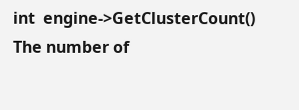int  engine->GetClusterCount()
The number of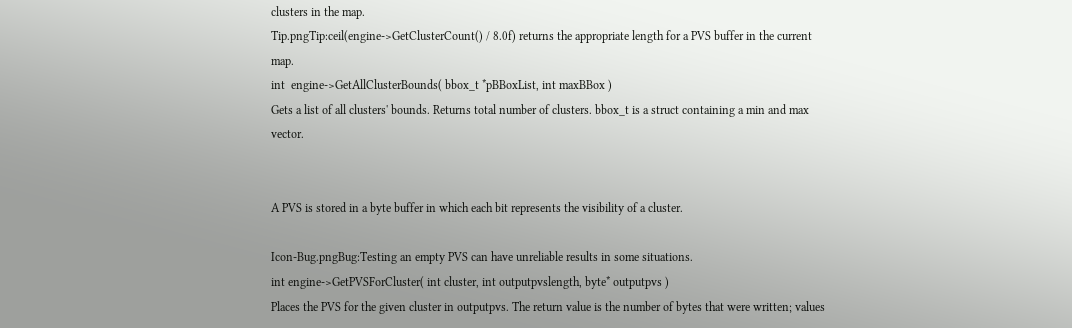clusters in the map.
Tip.pngTip:ceil(engine->GetClusterCount() / 8.0f) returns the appropriate length for a PVS buffer in the current map.
int  engine->GetAllClusterBounds( bbox_t *pBBoxList, int maxBBox )
Gets a list of all clusters' bounds. Returns total number of clusters. bbox_t is a struct containing a min and max vector.


A PVS is stored in a byte buffer in which each bit represents the visibility of a cluster.

Icon-Bug.pngBug:Testing an empty PVS can have unreliable results in some situations.
int engine->GetPVSForCluster( int cluster, int outputpvslength, byte* outputpvs )
Places the PVS for the given cluster in outputpvs. The return value is the number of bytes that were written; values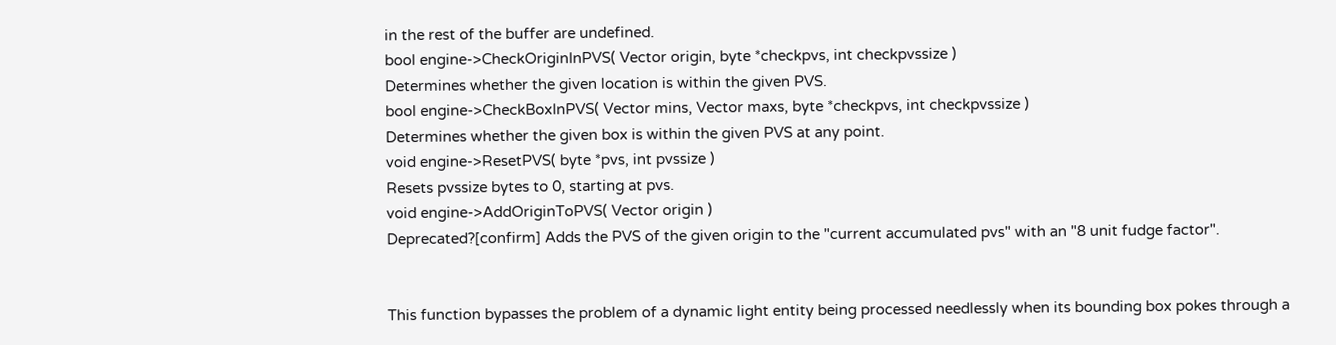in the rest of the buffer are undefined.
bool engine->CheckOriginInPVS( Vector origin, byte *checkpvs, int checkpvssize )
Determines whether the given location is within the given PVS.
bool engine->CheckBoxInPVS( Vector mins, Vector maxs, byte *checkpvs, int checkpvssize )
Determines whether the given box is within the given PVS at any point.
void engine->ResetPVS( byte *pvs, int pvssize )
Resets pvssize bytes to 0, starting at pvs.
void engine->AddOriginToPVS( Vector origin )
Deprecated?[confirm] Adds the PVS of the given origin to the "current accumulated pvs" with an "8 unit fudge factor".


This function bypasses the problem of a dynamic light entity being processed needlessly when its bounding box pokes through a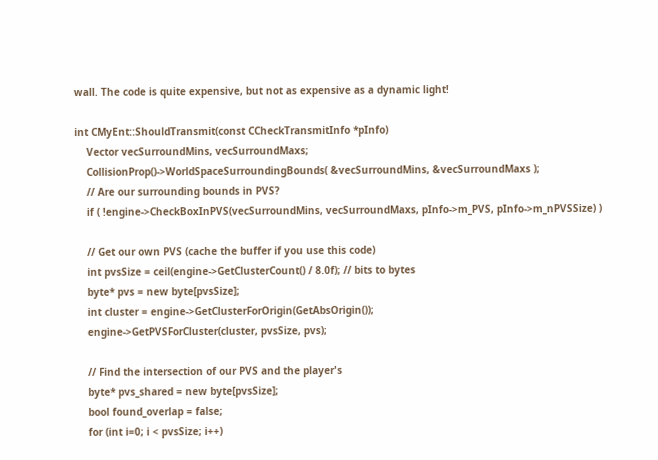wall. The code is quite expensive, but not as expensive as a dynamic light!

int CMyEnt::ShouldTransmit(const CCheckTransmitInfo *pInfo)
    Vector vecSurroundMins, vecSurroundMaxs;
    CollisionProp()->WorldSpaceSurroundingBounds( &vecSurroundMins, &vecSurroundMaxs );
    // Are our surrounding bounds in PVS?
    if ( !engine->CheckBoxInPVS(vecSurroundMins, vecSurroundMaxs, pInfo->m_PVS, pInfo->m_nPVSSize) )

    // Get our own PVS (cache the buffer if you use this code)
    int pvsSize = ceil(engine->GetClusterCount() / 8.0f); // bits to bytes
    byte* pvs = new byte[pvsSize];
    int cluster = engine->GetClusterForOrigin(GetAbsOrigin());
    engine->GetPVSForCluster(cluster, pvsSize, pvs);

    // Find the intersection of our PVS and the player's
    byte* pvs_shared = new byte[pvsSize];
    bool found_overlap = false;
    for (int i=0; i < pvsSize; i++)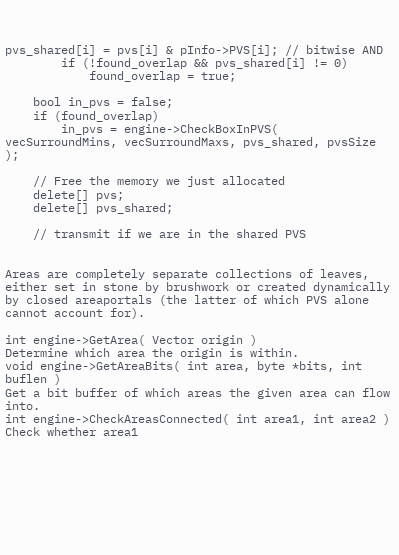pvs_shared[i] = pvs[i] & pInfo->PVS[i]; // bitwise AND
        if (!found_overlap && pvs_shared[i] != 0)
            found_overlap = true;

    bool in_pvs = false;
    if (found_overlap)
        in_pvs = engine->CheckBoxInPVS( vecSurroundMins, vecSurroundMaxs, pvs_shared, pvsSize );

    // Free the memory we just allocated
    delete[] pvs;
    delete[] pvs_shared;

    // transmit if we are in the shared PVS


Areas are completely separate collections of leaves, either set in stone by brushwork or created dynamically by closed areaportals (the latter of which PVS alone cannot account for).

int engine->GetArea( Vector origin )
Determine which area the origin is within.
void engine->GetAreaBits( int area, byte *bits, int buflen )
Get a bit buffer of which areas the given area can flow into.
int engine->CheckAreasConnected( int area1, int area2 )
Check whether area1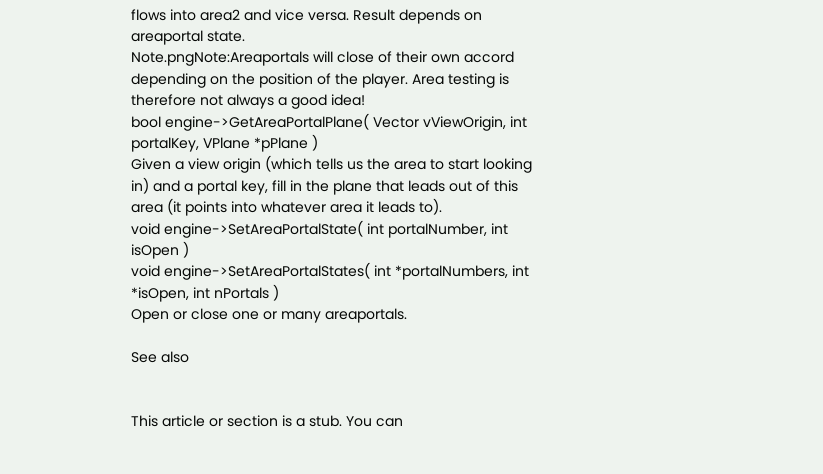flows into area2 and vice versa. Result depends on areaportal state.
Note.pngNote:Areaportals will close of their own accord depending on the position of the player. Area testing is therefore not always a good idea!
bool engine->GetAreaPortalPlane( Vector vViewOrigin, int portalKey, VPlane *pPlane )
Given a view origin (which tells us the area to start looking in) and a portal key, fill in the plane that leads out of this area (it points into whatever area it leads to).
void engine->SetAreaPortalState( int portalNumber, int isOpen )
void engine->SetAreaPortalStates( int *portalNumbers, int *isOpen, int nPortals )
Open or close one or many areaportals.

See also


This article or section is a stub. You can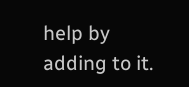help by adding to it.